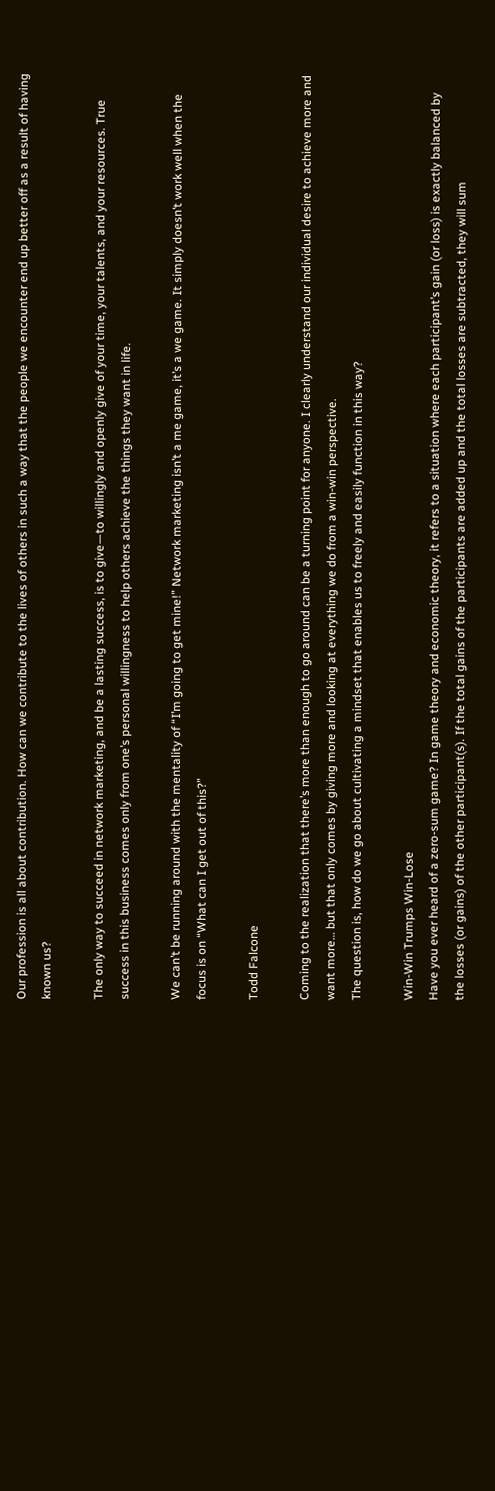Our profession is all about contribution. How can we contribute to the lives of others in such a way that the people we encounter end up better off as a result of having known us?

The only way to succeed in network marketing, and be a lasting success, is to give—to willingly and openly give of your time, your talents, and your resources. True success in this business comes only from one’s personal willingness to help others achieve the things they want in life.

We can’t be running around with the mentality of “I’m going to get mine!” Network marketing isn’t a me game, it’s a we game. It simply doesn’t work well when the focus is on “What can I get out of this?”

Todd Falcone

Coming to the realization that there’s more than enough to go around can be a turning point for anyone. I clearly understand our individual desire to achieve more and want more… but that only comes by giving more and looking at everything we do from a win-win perspective.
The question is, how do we go about cultivating a mindset that enables us to freely and easily function in this way?

Win-Win Trumps Win-Lose
Have you ever heard of a zero-sum game? In game theory and economic theory, it refers to a situation where each participant’s gain (or loss) is exactly balanced by the losses (or gains) of the other participant(s). If the total gains of the participants are added up and the total losses are subtracted, they will sum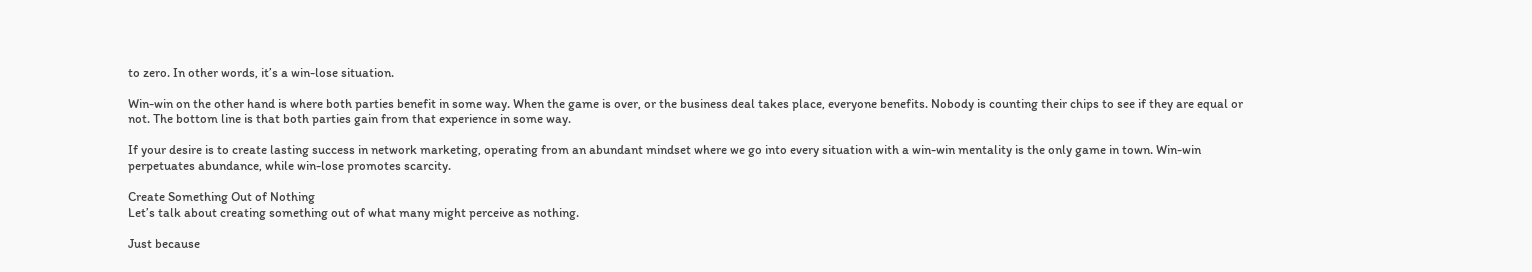to zero. In other words, it’s a win-lose situation.

Win-win on the other hand is where both parties benefit in some way. When the game is over, or the business deal takes place, everyone benefits. Nobody is counting their chips to see if they are equal or not. The bottom line is that both parties gain from that experience in some way.

If your desire is to create lasting success in network marketing, operating from an abundant mindset where we go into every situation with a win-win mentality is the only game in town. Win-win perpetuates abundance, while win-lose promotes scarcity.

Create Something Out of Nothing
Let’s talk about creating something out of what many might perceive as nothing.

Just because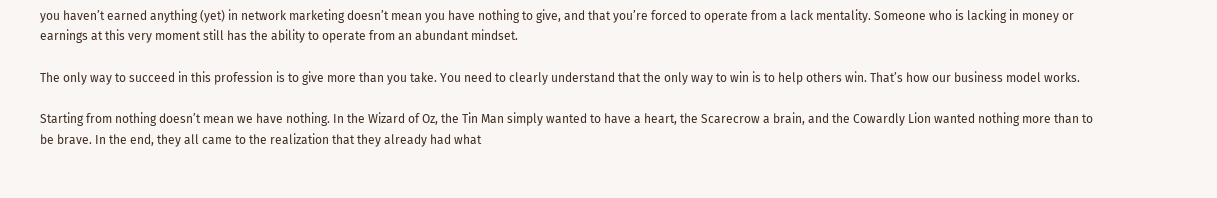you haven’t earned anything (yet) in network marketing doesn’t mean you have nothing to give, and that you’re forced to operate from a lack mentality. Someone who is lacking in money or earnings at this very moment still has the ability to operate from an abundant mindset.

The only way to succeed in this profession is to give more than you take. You need to clearly understand that the only way to win is to help others win. That’s how our business model works.

Starting from nothing doesn’t mean we have nothing. In the Wizard of Oz, the Tin Man simply wanted to have a heart, the Scarecrow a brain, and the Cowardly Lion wanted nothing more than to be brave. In the end, they all came to the realization that they already had what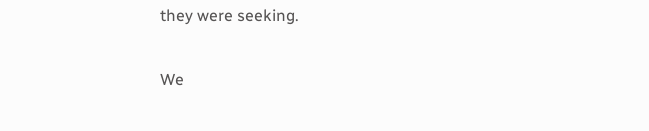they were seeking.

We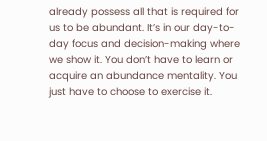already possess all that is required for us to be abundant. It’s in our day-to-day focus and decision-making where we show it. You don’t have to learn or acquire an abundance mentality. You just have to choose to exercise it.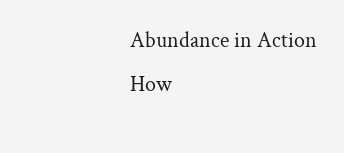Abundance in Action
How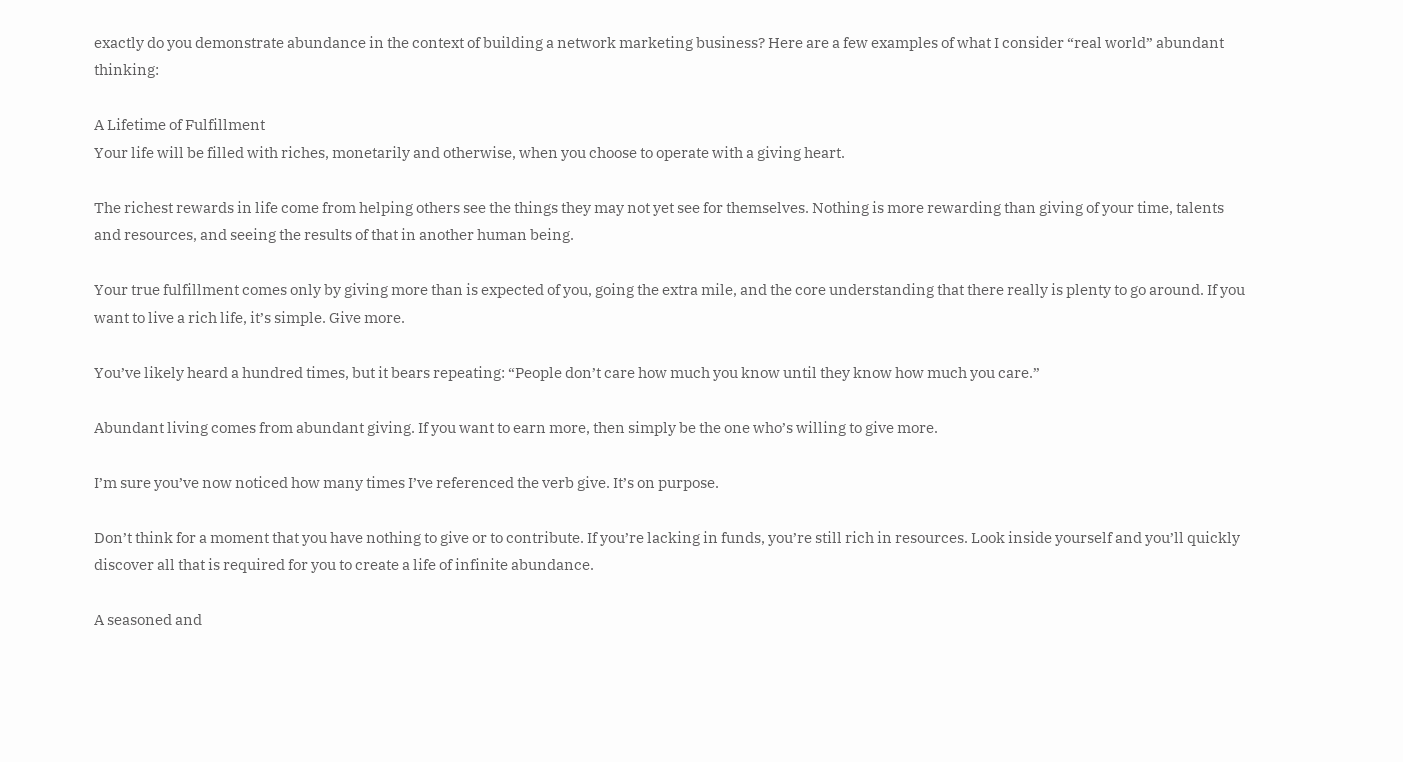exactly do you demonstrate abundance in the context of building a network marketing business? Here are a few examples of what I consider “real world” abundant thinking:

A Lifetime of Fulfillment
Your life will be filled with riches, monetarily and otherwise, when you choose to operate with a giving heart.

The richest rewards in life come from helping others see the things they may not yet see for themselves. Nothing is more rewarding than giving of your time, talents and resources, and seeing the results of that in another human being.

Your true fulfillment comes only by giving more than is expected of you, going the extra mile, and the core understanding that there really is plenty to go around. If you want to live a rich life, it’s simple. Give more.

You’ve likely heard a hundred times, but it bears repeating: “People don’t care how much you know until they know how much you care.”

Abundant living comes from abundant giving. If you want to earn more, then simply be the one who’s willing to give more.

I’m sure you’ve now noticed how many times I’ve referenced the verb give. It’s on purpose.

Don’t think for a moment that you have nothing to give or to contribute. If you’re lacking in funds, you’re still rich in resources. Look inside yourself and you’ll quickly discover all that is required for you to create a life of infinite abundance.

A seasoned and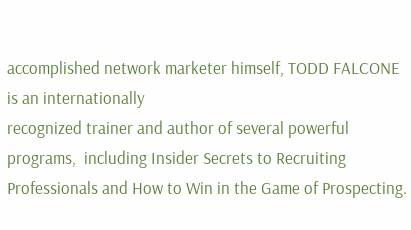accomplished network marketer himself, TODD FALCONE is an internationally
recognized trainer and author of several powerful programs,  including Insider Secrets to Recruiting Professionals and How to Win in the Game of Prospecting.